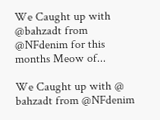We Caught up with @bahzadt from @NFdenim for this months Meow of...

We Caught up with @
bahzadt from @NFdenim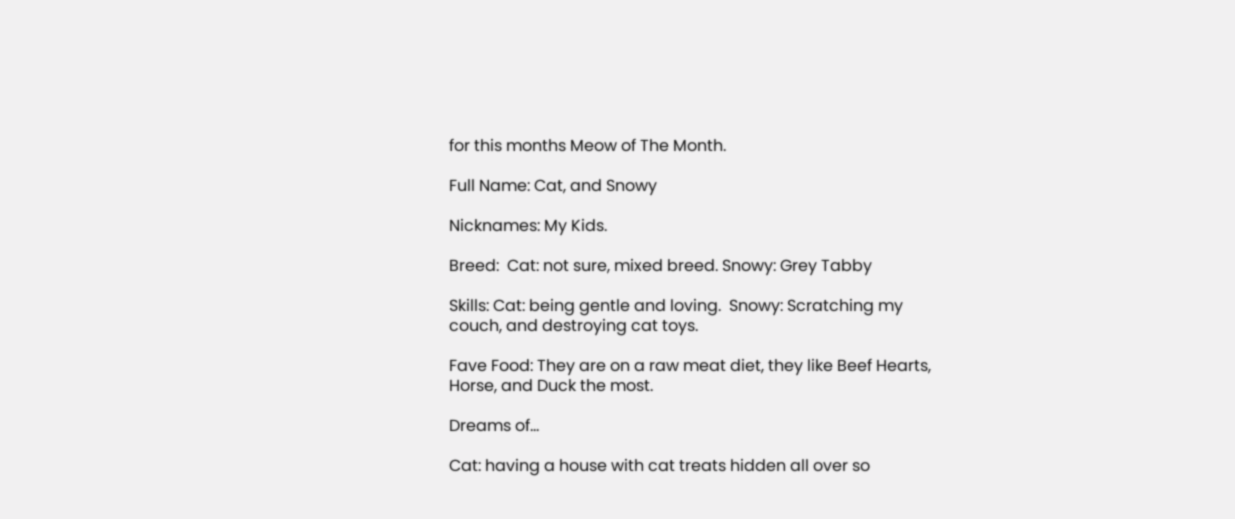for this months Meow of The Month.

Full Name: Cat, and Snowy

Nicknames: My Kids.

Breed:  Cat: not sure, mixed breed. Snowy: Grey Tabby

Skills: Cat: being gentle and loving.  Snowy: Scratching my couch, and destroying cat toys.

Fave Food: They are on a raw meat diet, they like Beef Hearts, Horse, and Duck the most.

Dreams of…

Cat: having a house with cat treats hidden all over so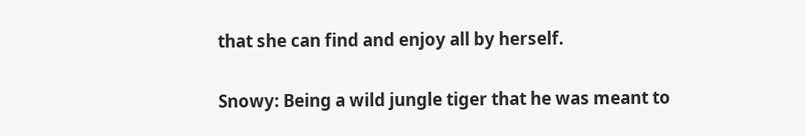that she can find and enjoy all by herself.

Snowy: Being a wild jungle tiger that he was meant to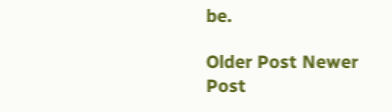be.

Older Post Newer Post